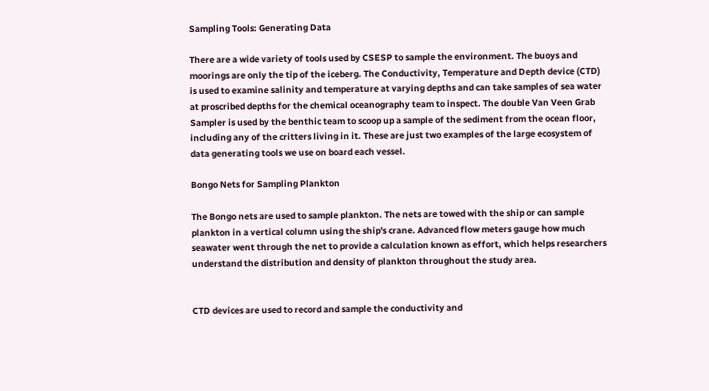Sampling Tools: Generating Data

There are a wide variety of tools used by CSESP to sample the environment. The buoys and moorings are only the tip of the iceberg. The Conductivity, Temperature and Depth device (CTD) is used to examine salinity and temperature at varying depths and can take samples of sea water at proscribed depths for the chemical oceanography team to inspect. The double Van Veen Grab Sampler is used by the benthic team to scoop up a sample of the sediment from the ocean floor, including any of the critters living in it. These are just two examples of the large ecosystem of data generating tools we use on board each vessel.

Bongo Nets for Sampling Plankton

The Bongo nets are used to sample plankton. The nets are towed with the ship or can sample plankton in a vertical column using the ship's crane. Advanced flow meters gauge how much seawater went through the net to provide a calculation known as effort, which helps researchers understand the distribution and density of plankton throughout the study area.


CTD devices are used to record and sample the conductivity and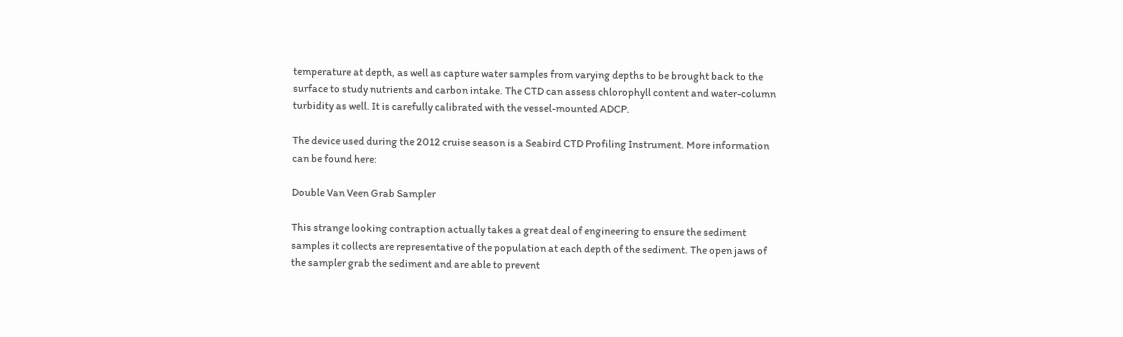temperature at depth, as well as capture water samples from varying depths to be brought back to the surface to study nutrients and carbon intake. The CTD can assess chlorophyll content and water-column turbidity as well. It is carefully calibrated with the vessel-mounted ADCP.

The device used during the 2012 cruise season is a Seabird CTD Profiling Instrument. More information can be found here:

Double Van Veen Grab Sampler

This strange looking contraption actually takes a great deal of engineering to ensure the sediment samples it collects are representative of the population at each depth of the sediment. The open jaws of the sampler grab the sediment and are able to prevent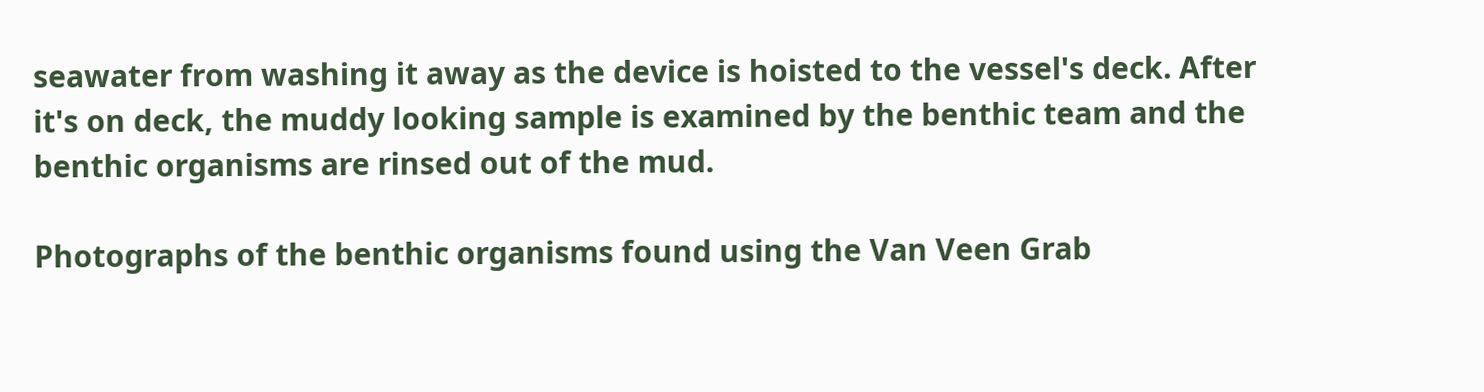seawater from washing it away as the device is hoisted to the vessel's deck. After it's on deck, the muddy looking sample is examined by the benthic team and the benthic organisms are rinsed out of the mud.

Photographs of the benthic organisms found using the Van Veen Grab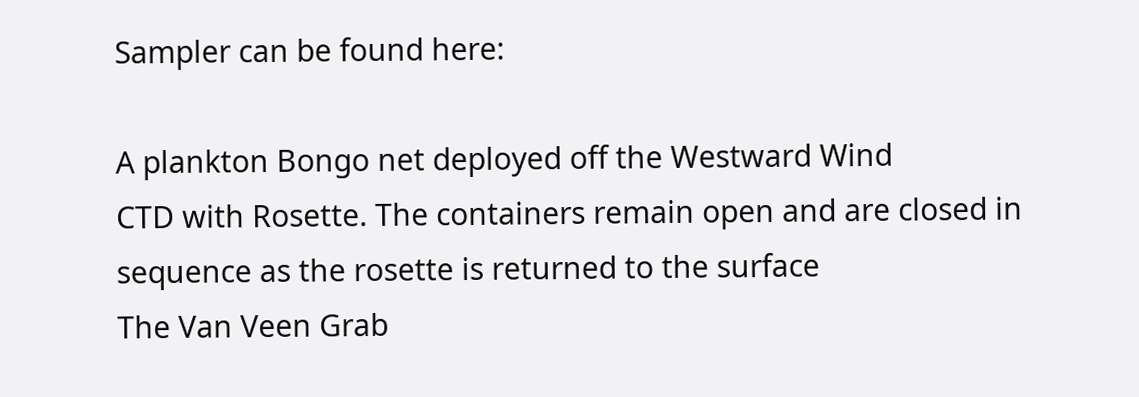Sampler can be found here:

A plankton Bongo net deployed off the Westward Wind
CTD with Rosette. The containers remain open and are closed in sequence as the rosette is returned to the surface
The Van Veen Grab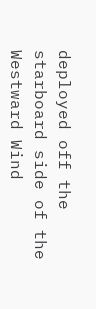deployed off the starboard side of the Westward Wind